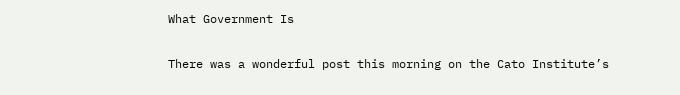What Government Is

There was a wonderful post this morning on the Cato Institute’s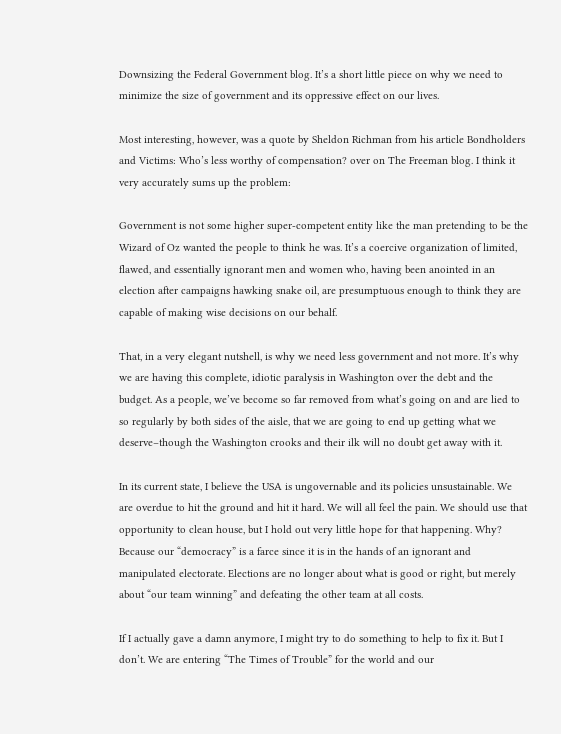Downsizing the Federal Government blog. It’s a short little piece on why we need to minimize the size of government and its oppressive effect on our lives.

Most interesting, however, was a quote by Sheldon Richman from his article Bondholders and Victims: Who’s less worthy of compensation? over on The Freeman blog. I think it very accurately sums up the problem:

Government is not some higher super-competent entity like the man pretending to be the Wizard of Oz wanted the people to think he was. It’s a coercive organization of limited, flawed, and essentially ignorant men and women who, having been anointed in an election after campaigns hawking snake oil, are presumptuous enough to think they are capable of making wise decisions on our behalf.

That, in a very elegant nutshell, is why we need less government and not more. It’s why we are having this complete, idiotic paralysis in Washington over the debt and the budget. As a people, we’ve become so far removed from what’s going on and are lied to so regularly by both sides of the aisle, that we are going to end up getting what we deserve–though the Washington crooks and their ilk will no doubt get away with it.

In its current state, I believe the USA is ungovernable and its policies unsustainable. We are overdue to hit the ground and hit it hard. We will all feel the pain. We should use that opportunity to clean house, but I hold out very little hope for that happening. Why? Because our “democracy” is a farce since it is in the hands of an ignorant and manipulated electorate. Elections are no longer about what is good or right, but merely about “our team winning” and defeating the other team at all costs.

If I actually gave a damn anymore, I might try to do something to help to fix it. But I don’t. We are entering “The Times of Trouble” for the world and our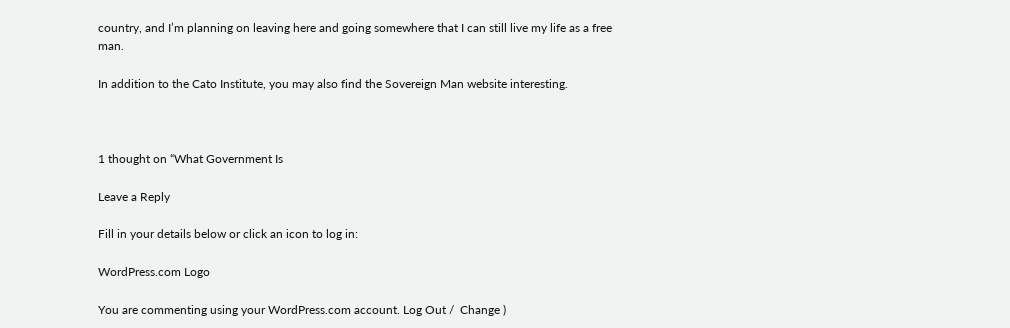country, and I’m planning on leaving here and going somewhere that I can still live my life as a free man.

In addition to the Cato Institute, you may also find the Sovereign Man website interesting.



1 thought on “What Government Is

Leave a Reply

Fill in your details below or click an icon to log in:

WordPress.com Logo

You are commenting using your WordPress.com account. Log Out /  Change )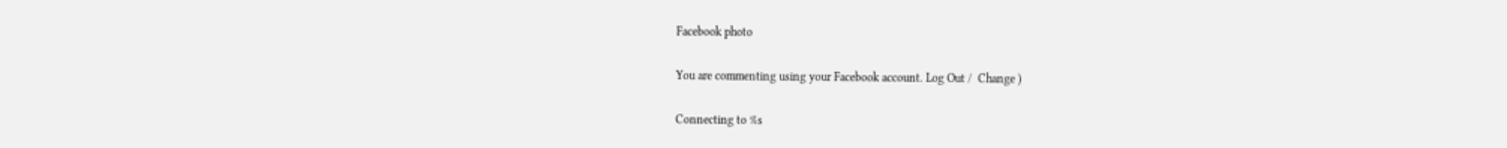Facebook photo

You are commenting using your Facebook account. Log Out /  Change )

Connecting to %s